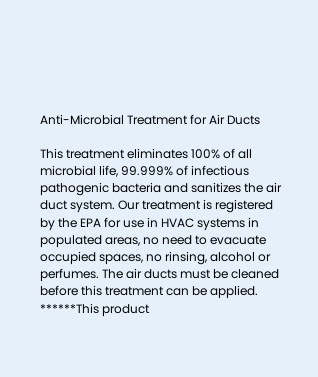Anti-Microbial Treatment for Air Ducts

This treatment eliminates 100% of all microbial life, 99.999% of infectious pathogenic bacteria and sanitizes the air duct system. Our treatment is registered by the EPA for use in HVAC systems in populated areas, no need to evacuate occupied spaces, no rinsing, alcohol or perfumes. The air ducts must be cleaned before this treatment can be applied. ******This product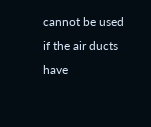cannot be used if the air ducts have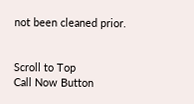not been cleaned prior.


Scroll to Top
Call Now Button